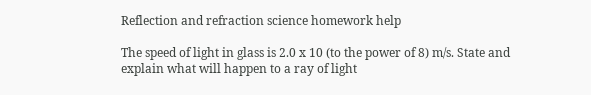Reflection and refraction science homework help

The speed of light in glass is 2.0 x 10 (to the power of 8) m/s. State and explain what will happen to a ray of light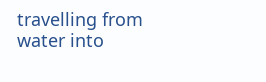travelling from water into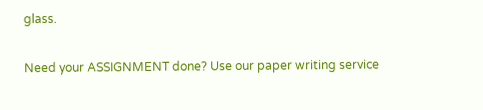glass.

Need your ASSIGNMENT done? Use our paper writing service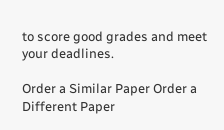to score good grades and meet your deadlines.

Order a Similar Paper Order a Different Paper